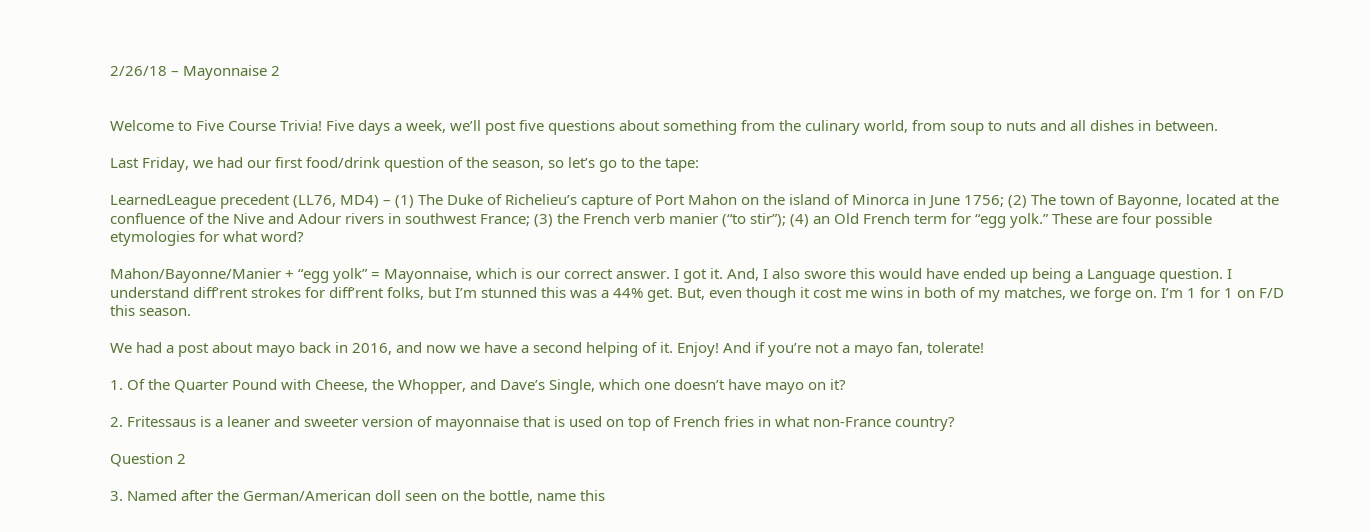2/26/18 – Mayonnaise 2


Welcome to Five Course Trivia! Five days a week, we’ll post five questions about something from the culinary world, from soup to nuts and all dishes in between.

Last Friday, we had our first food/drink question of the season, so let’s go to the tape:

LearnedLeague precedent (LL76, MD4) – (1) The Duke of Richelieu’s capture of Port Mahon on the island of Minorca in June 1756; (2) The town of Bayonne, located at the confluence of the Nive and Adour rivers in southwest France; (3) the French verb manier (“to stir”); (4) an Old French term for “egg yolk.” These are four possible etymologies for what word?

Mahon/Bayonne/Manier + “egg yolk” = Mayonnaise, which is our correct answer. I got it. And, I also swore this would have ended up being a Language question. I understand diff’rent strokes for diff’rent folks, but I’m stunned this was a 44% get. But, even though it cost me wins in both of my matches, we forge on. I’m 1 for 1 on F/D this season.

We had a post about mayo back in 2016, and now we have a second helping of it. Enjoy! And if you’re not a mayo fan, tolerate!

1. Of the Quarter Pound with Cheese, the Whopper, and Dave’s Single, which one doesn’t have mayo on it?

2. Fritessaus is a leaner and sweeter version of mayonnaise that is used on top of French fries in what non-France country?

Question 2

3. Named after the German/American doll seen on the bottle, name this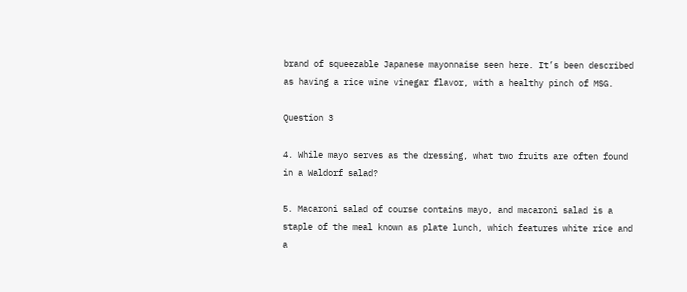brand of squeezable Japanese mayonnaise seen here. It’s been described as having a rice wine vinegar flavor, with a healthy pinch of MSG.

Question 3

4. While mayo serves as the dressing, what two fruits are often found in a Waldorf salad?

5. Macaroni salad of course contains mayo, and macaroni salad is a staple of the meal known as plate lunch, which features white rice and a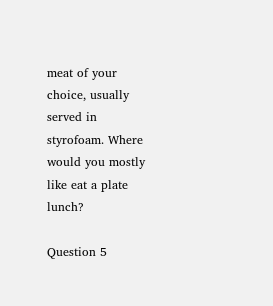meat of your choice, usually served in styrofoam. Where would you mostly like eat a plate lunch?

Question 5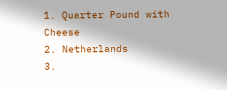1. Quarter Pound with Cheese
2. Netherlands
3.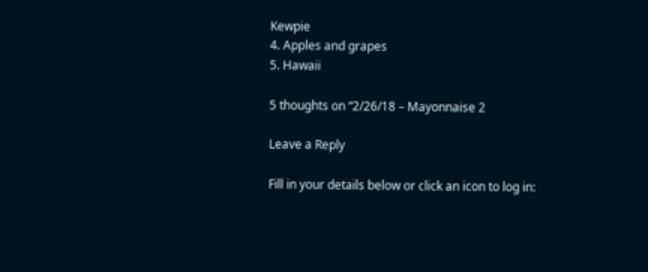Kewpie
4. Apples and grapes
5. Hawaii

5 thoughts on “2/26/18 – Mayonnaise 2

Leave a Reply

Fill in your details below or click an icon to log in: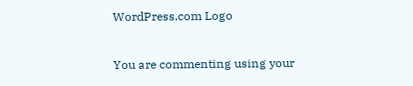WordPress.com Logo

You are commenting using your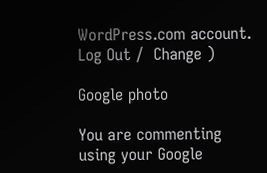WordPress.com account. Log Out /  Change )

Google photo

You are commenting using your Google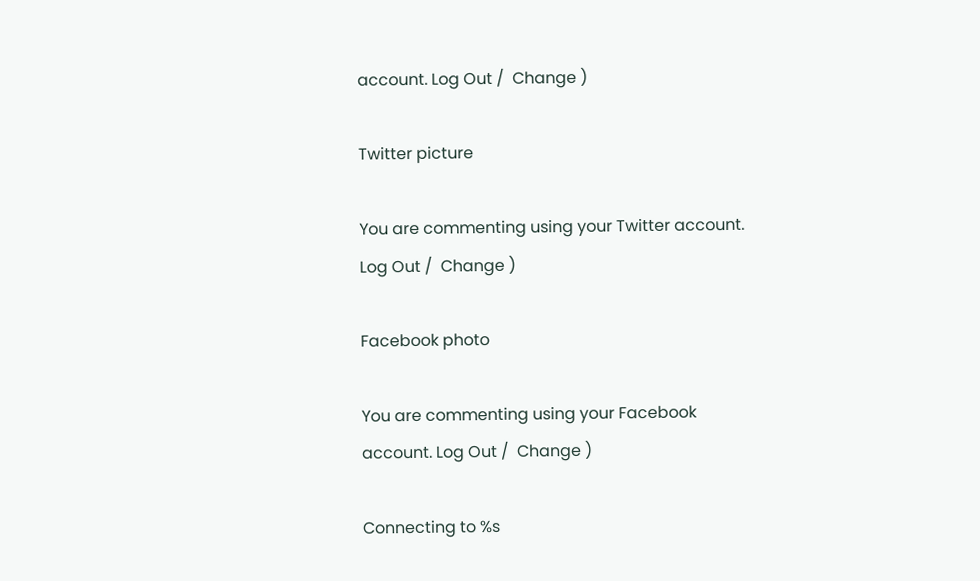account. Log Out /  Change )

Twitter picture

You are commenting using your Twitter account. Log Out /  Change )

Facebook photo

You are commenting using your Facebook account. Log Out /  Change )

Connecting to %s